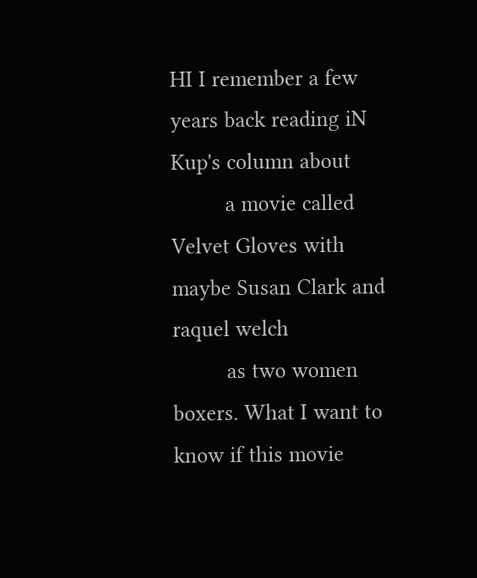HI I remember a few years back reading iN Kup's column about
         a movie called Velvet Gloves with maybe Susan Clark and raquel welch
         as two women boxers. What I want to know if this movie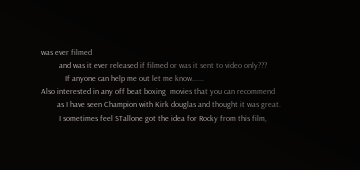was ever filmed
         and was it ever released if filmed or was it sent to video only???
            If anyone can help me out let me know......
Also interested in any off beat boxing  movies that you can recommend
        as I have seen Champion with Kirk douglas and thought it was great.
         I sometimes feel STallone got the idea for Rocky from this film,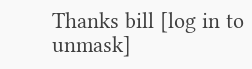Thanks bill [log in to unmask]